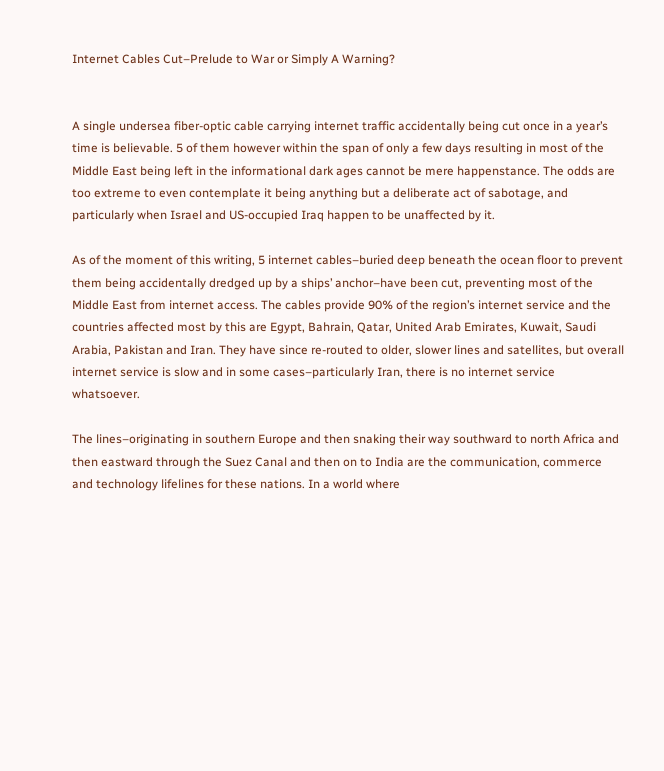Internet Cables Cut–Prelude to War or Simply A Warning?


A single undersea fiber-optic cable carrying internet traffic accidentally being cut once in a year’s time is believable. 5 of them however within the span of only a few days resulting in most of the Middle East being left in the informational dark ages cannot be mere happenstance. The odds are too extreme to even contemplate it being anything but a deliberate act of sabotage, and particularly when Israel and US-occupied Iraq happen to be unaffected by it.

As of the moment of this writing, 5 internet cables–buried deep beneath the ocean floor to prevent them being accidentally dredged up by a ships’ anchor–have been cut, preventing most of the Middle East from internet access. The cables provide 90% of the region’s internet service and the countries affected most by this are Egypt, Bahrain, Qatar, United Arab Emirates, Kuwait, Saudi Arabia, Pakistan and Iran. They have since re-routed to older, slower lines and satellites, but overall internet service is slow and in some cases–particularly Iran, there is no internet service whatsoever.

The lines–originating in southern Europe and then snaking their way southward to north Africa and then eastward through the Suez Canal and then on to India are the communication, commerce and technology lifelines for these nations. In a world where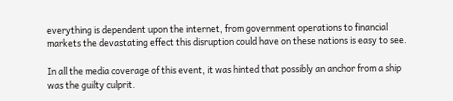everything is dependent upon the internet, from government operations to financial markets the devastating effect this disruption could have on these nations is easy to see.

In all the media coverage of this event, it was hinted that possibly an anchor from a ship was the guilty culprit.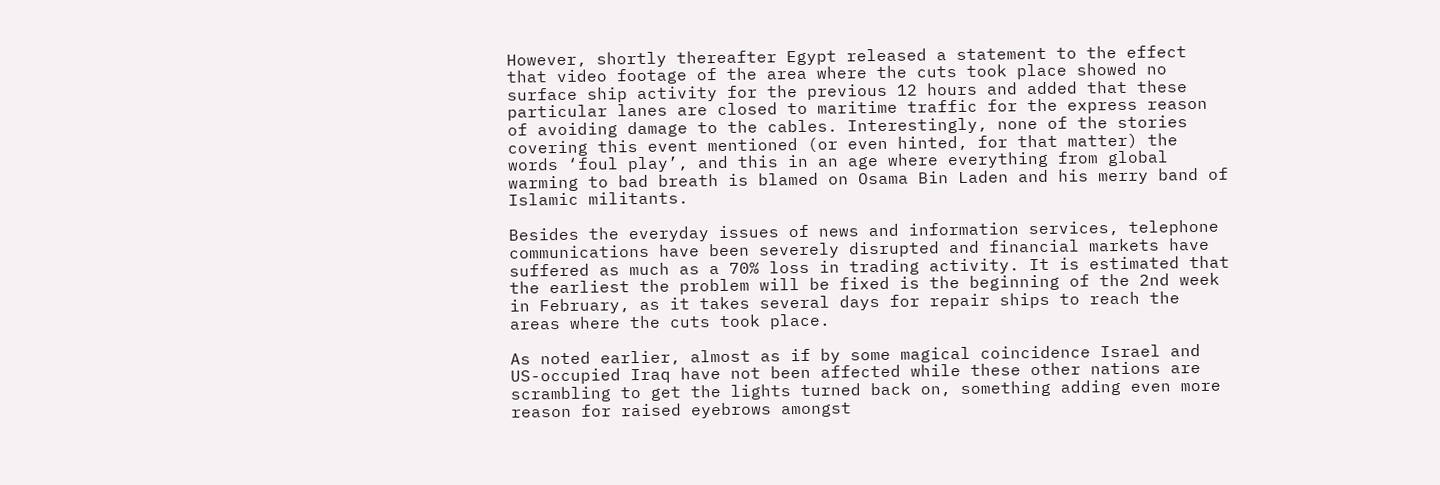However, shortly thereafter Egypt released a statement to the effect that video footage of the area where the cuts took place showed no surface ship activity for the previous 12 hours and added that these particular lanes are closed to maritime traffic for the express reason of avoiding damage to the cables. Interestingly, none of the stories covering this event mentioned (or even hinted, for that matter) the words ‘foul play’, and this in an age where everything from global warming to bad breath is blamed on Osama Bin Laden and his merry band of Islamic militants.

Besides the everyday issues of news and information services, telephone communications have been severely disrupted and financial markets have suffered as much as a 70% loss in trading activity. It is estimated that the earliest the problem will be fixed is the beginning of the 2nd week in February, as it takes several days for repair ships to reach the areas where the cuts took place.

As noted earlier, almost as if by some magical coincidence Israel and US-occupied Iraq have not been affected while these other nations are scrambling to get the lights turned back on, something adding even more reason for raised eyebrows amongst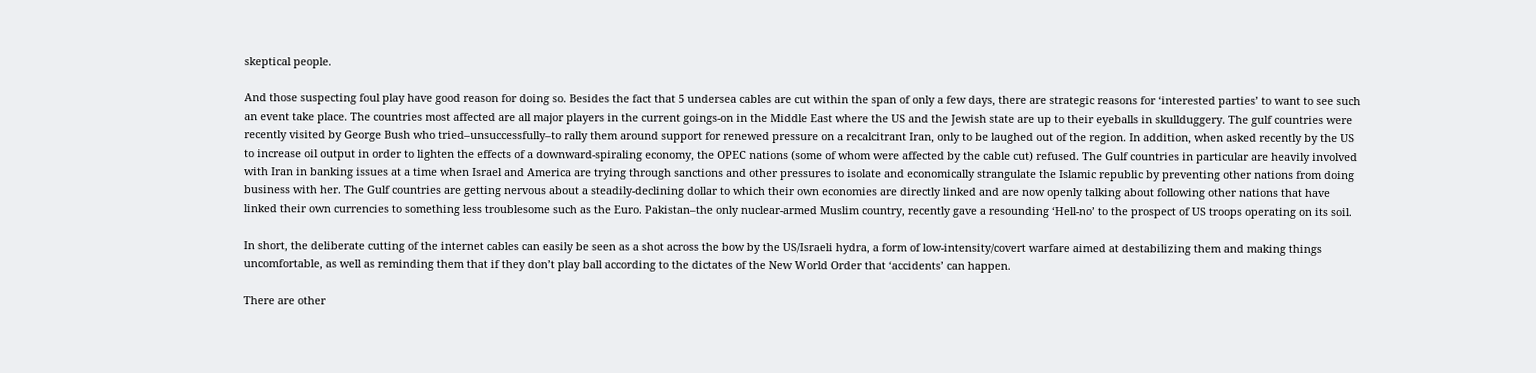skeptical people.

And those suspecting foul play have good reason for doing so. Besides the fact that 5 undersea cables are cut within the span of only a few days, there are strategic reasons for ‘interested parties’ to want to see such an event take place. The countries most affected are all major players in the current goings-on in the Middle East where the US and the Jewish state are up to their eyeballs in skullduggery. The gulf countries were recently visited by George Bush who tried–unsuccessfully–to rally them around support for renewed pressure on a recalcitrant Iran, only to be laughed out of the region. In addition, when asked recently by the US to increase oil output in order to lighten the effects of a downward-spiraling economy, the OPEC nations (some of whom were affected by the cable cut) refused. The Gulf countries in particular are heavily involved with Iran in banking issues at a time when Israel and America are trying through sanctions and other pressures to isolate and economically strangulate the Islamic republic by preventing other nations from doing business with her. The Gulf countries are getting nervous about a steadily-declining dollar to which their own economies are directly linked and are now openly talking about following other nations that have linked their own currencies to something less troublesome such as the Euro. Pakistan–the only nuclear-armed Muslim country, recently gave a resounding ‘Hell-no’ to the prospect of US troops operating on its soil.

In short, the deliberate cutting of the internet cables can easily be seen as a shot across the bow by the US/Israeli hydra, a form of low-intensity/covert warfare aimed at destabilizing them and making things uncomfortable, as well as reminding them that if they don’t play ball according to the dictates of the New World Order that ‘accidents’ can happen.

There are other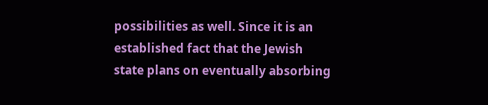possibilities as well. Since it is an established fact that the Jewish state plans on eventually absorbing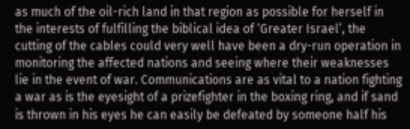as much of the oil-rich land in that region as possible for herself in the interests of fulfilling the biblical idea of ‘Greater Israel’, the cutting of the cables could very well have been a dry-run operation in monitoring the affected nations and seeing where their weaknesses lie in the event of war. Communications are as vital to a nation fighting a war as is the eyesight of a prizefighter in the boxing ring, and if sand is thrown in his eyes he can easily be defeated by someone half his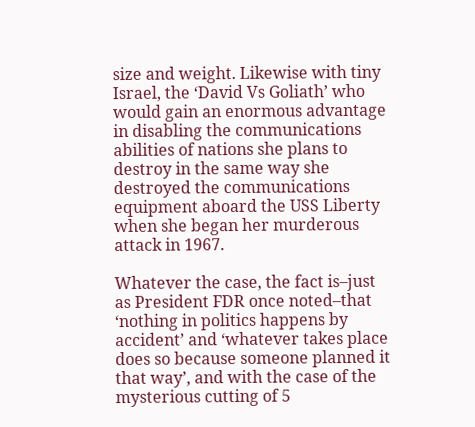size and weight. Likewise with tiny Israel, the ‘David Vs Goliath’ who would gain an enormous advantage in disabling the communications abilities of nations she plans to destroy in the same way she destroyed the communications equipment aboard the USS Liberty when she began her murderous attack in 1967.

Whatever the case, the fact is–just as President FDR once noted–that ‘nothing in politics happens by accident’ and ‘whatever takes place does so because someone planned it that way’, and with the case of the mysterious cutting of 5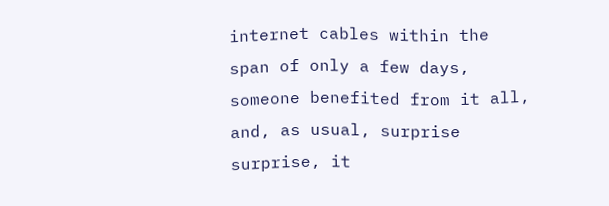internet cables within the span of only a few days, someone benefited from it all, and, as usual, surprise surprise, it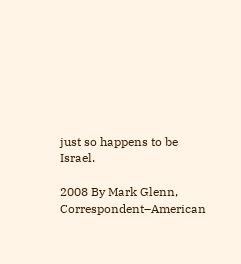just so happens to be Israel.

2008 By Mark Glenn, Correspondent–American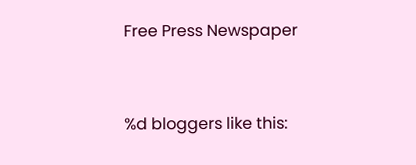Free Press Newspaper


%d bloggers like this: